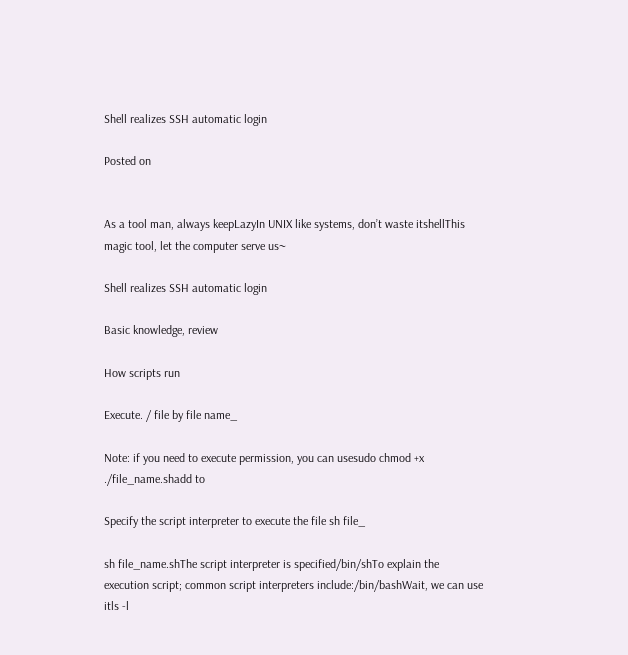Shell realizes SSH automatic login

Posted on


As a tool man, always keepLazyIn UNIX like systems, don’t waste itshellThis magic tool, let the computer serve us~

Shell realizes SSH automatic login

Basic knowledge, review

How scripts run

Execute. / file by file name_

Note: if you need to execute permission, you can usesudo chmod +x ./file_name.shadd to

Specify the script interpreter to execute the file sh file_

sh file_name.shThe script interpreter is specified/bin/shTo explain the execution script; common script interpreters include:/bin/bashWait, we can use itls -l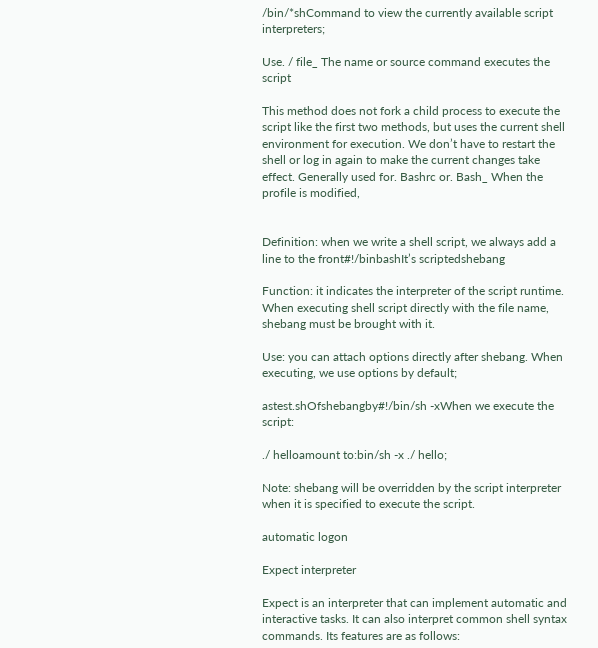/bin/*shCommand to view the currently available script interpreters;

Use. / file_ The name or source command executes the script

This method does not fork a child process to execute the script like the first two methods, but uses the current shell environment for execution. We don’t have to restart the shell or log in again to make the current changes take effect. Generally used for. Bashrc or. Bash_ When the profile is modified,


Definition: when we write a shell script, we always add a line to the front#!/binbashIt’s scriptedshebang

Function: it indicates the interpreter of the script runtime. When executing shell script directly with the file name, shebang must be brought with it.

Use: you can attach options directly after shebang. When executing, we use options by default;

astest.shOfshebangby#!/bin/sh -xWhen we execute the script:

./ helloamount to:bin/sh -x ./ hello;

Note: shebang will be overridden by the script interpreter when it is specified to execute the script.

automatic logon

Expect interpreter

Expect is an interpreter that can implement automatic and interactive tasks. It can also interpret common shell syntax commands. Its features are as follows: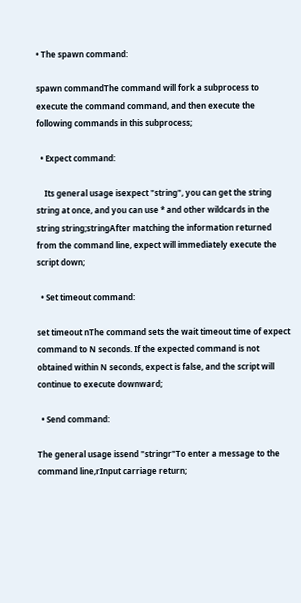• The spawn command:

spawn commandThe command will fork a subprocess to execute the command command, and then execute the following commands in this subprocess;

  • Expect command:

    Its general usage isexpect "string", you can get the string string at once, and you can use * and other wildcards in the string string;stringAfter matching the information returned from the command line, expect will immediately execute the script down;

  • Set timeout command:

set timeout nThe command sets the wait timeout time of expect command to N seconds. If the expected command is not obtained within N seconds, expect is false, and the script will continue to execute downward;

  • Send command:

The general usage issend "stringr"To enter a message to the command line,rInput carriage return;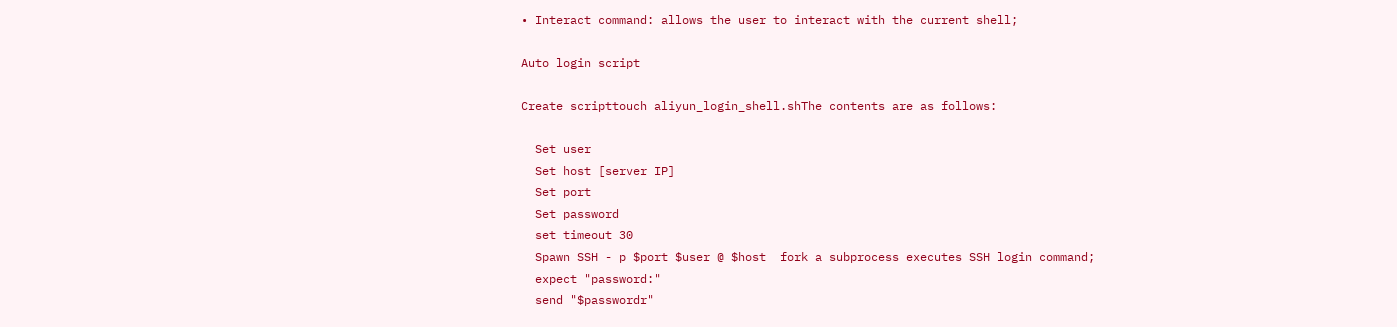• Interact command: allows the user to interact with the current shell;

Auto login script

Create scripttouch aliyun_login_shell.shThe contents are as follows:

  Set user
  Set host [server IP]
  Set port
  Set password
  set timeout 30
  Spawn SSH - p $port $user @ $host  fork a subprocess executes SSH login command;
  expect "password:"
  send "$passwordr"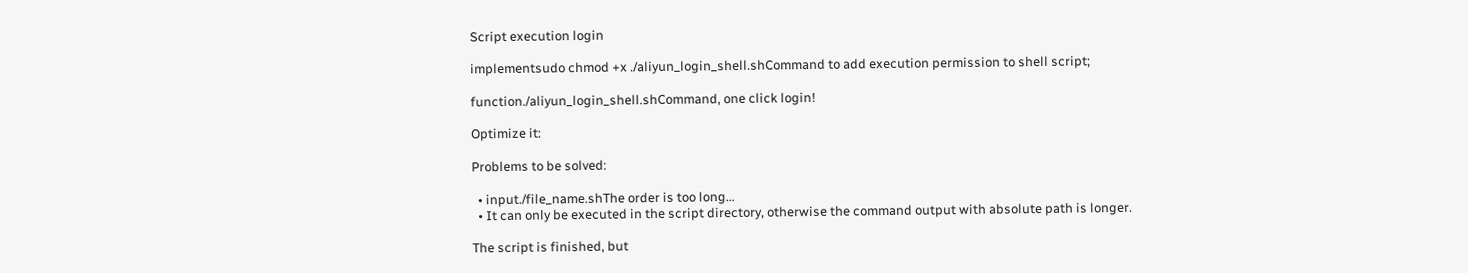Script execution login

implementsudo chmod +x ./aliyun_login_shell.shCommand to add execution permission to shell script;

function./aliyun_login_shell.shCommand, one click login!

Optimize it:

Problems to be solved:

  • input./file_name.shThe order is too long…
  • It can only be executed in the script directory, otherwise the command output with absolute path is longer.

The script is finished, but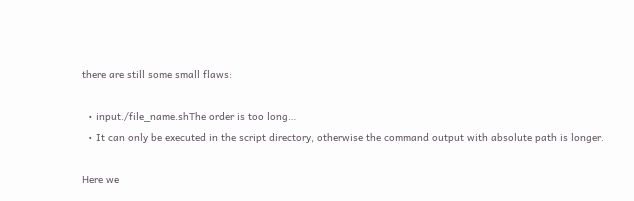there are still some small flaws:

  • input./file_name.shThe order is too long…
  • It can only be executed in the script directory, otherwise the command output with absolute path is longer.

Here we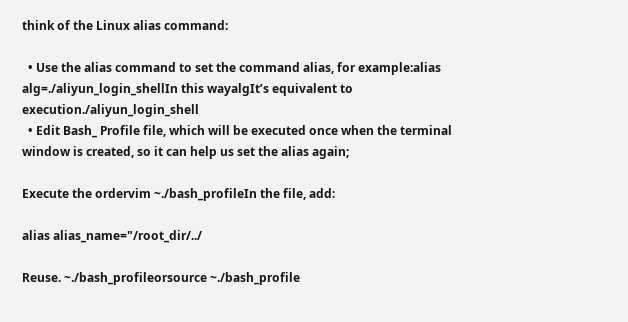think of the Linux alias command:

  • Use the alias command to set the command alias, for example:alias alg=./aliyun_login_shellIn this wayalgIt’s equivalent to execution./aliyun_login_shell
  • Edit Bash_ Profile file, which will be executed once when the terminal window is created, so it can help us set the alias again;

Execute the ordervim ~./bash_profileIn the file, add:

alias alias_name="/root_dir/../

Reuse. ~./bash_profileorsource ~./bash_profile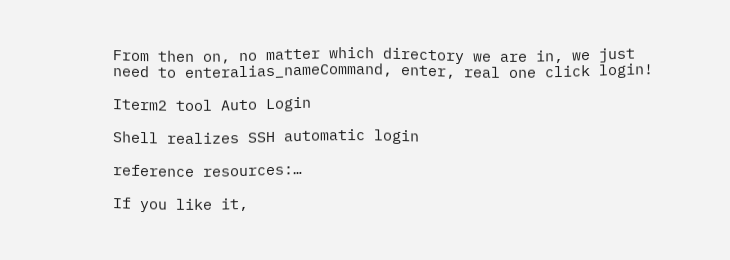From then on, no matter which directory we are in, we just need to enteralias_nameCommand, enter, real one click login!

Iterm2 tool Auto Login

Shell realizes SSH automatic login

reference resources:…

If you like it,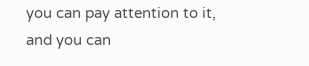you can pay attention to it, and you can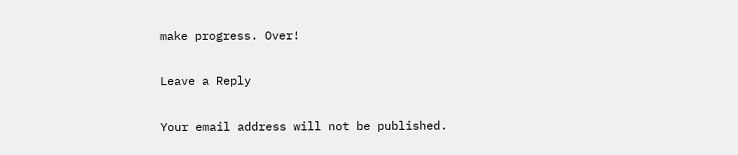make progress. Over!

Leave a Reply

Your email address will not be published.